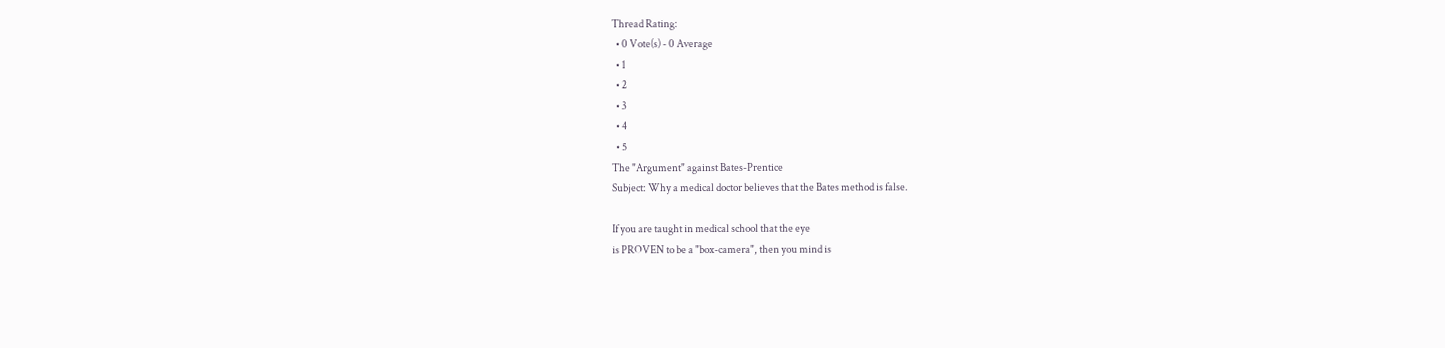Thread Rating:
  • 0 Vote(s) - 0 Average
  • 1
  • 2
  • 3
  • 4
  • 5
The "Argument" against Bates-Prentice
Subject: Why a medical doctor believes that the Bates method is false.

If you are taught in medical school that the eye
is PROVEN to be a "box-camera", then you mind is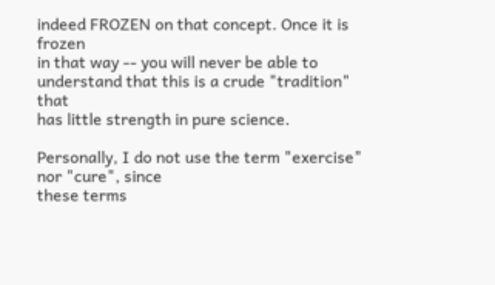indeed FROZEN on that concept. Once it is frozen
in that way -- you will never be able to
understand that this is a crude "tradition" that
has little strength in pure science.

Personally, I do not use the term "exercise" nor "cure", since
these terms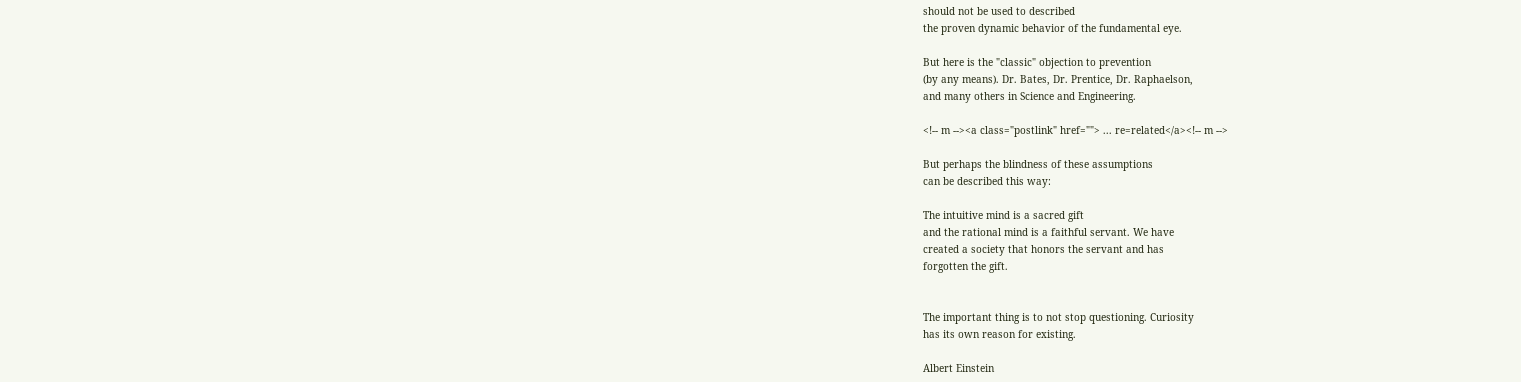should not be used to described
the proven dynamic behavior of the fundamental eye.

But here is the "classic" objection to prevention
(by any means). Dr. Bates, Dr. Prentice, Dr. Raphaelson,
and many others in Science and Engineering.

<!-- m --><a class="postlink" href=""> ... re=related</a><!-- m -->

But perhaps the blindness of these assumptions
can be described this way:

The intuitive mind is a sacred gift
and the rational mind is a faithful servant. We have
created a society that honors the servant and has
forgotten the gift.


The important thing is to not stop questioning. Curiosity
has its own reason for existing.

Albert Einstein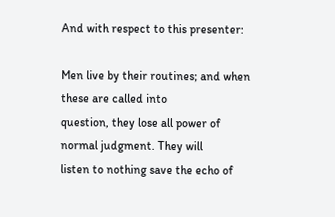And with respect to this presenter:

Men live by their routines; and when these are called into
question, they lose all power of normal judgment. They will
listen to nothing save the echo of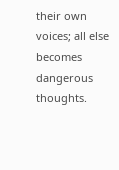their own voices; all else
becomes dangerous thoughts.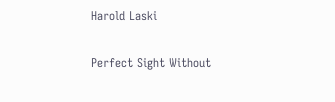Harold Laski

Perfect Sight Without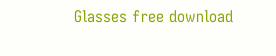Glasses free download